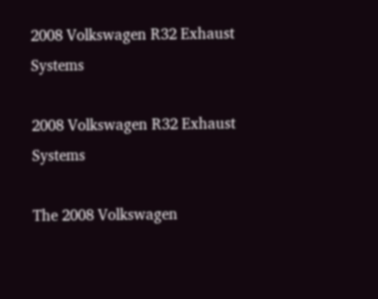2008 Volkswagen R32 Exhaust Systems

2008 Volkswagen R32 Exhaust Systems

The 2008 Volkswagen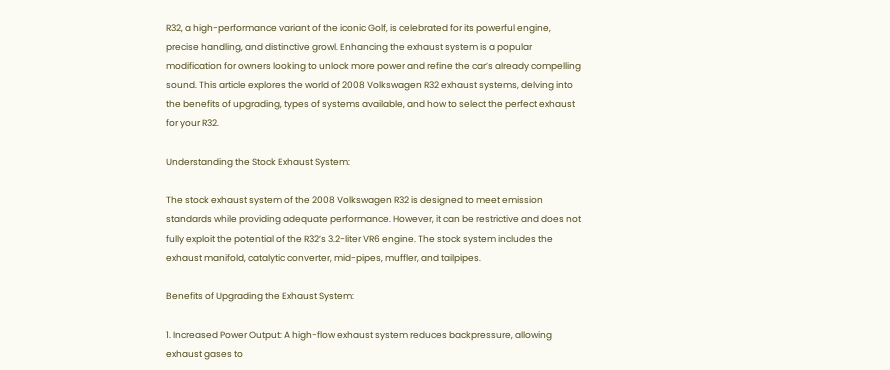R32, a high-performance variant of the iconic Golf, is celebrated for its powerful engine, precise handling, and distinctive growl. Enhancing the exhaust system is a popular modification for owners looking to unlock more power and refine the car’s already compelling sound. This article explores the world of 2008 Volkswagen R32 exhaust systems, delving into the benefits of upgrading, types of systems available, and how to select the perfect exhaust for your R32.

Understanding the Stock Exhaust System:

The stock exhaust system of the 2008 Volkswagen R32 is designed to meet emission standards while providing adequate performance. However, it can be restrictive and does not fully exploit the potential of the R32’s 3.2-liter VR6 engine. The stock system includes the exhaust manifold, catalytic converter, mid-pipes, muffler, and tailpipes.

Benefits of Upgrading the Exhaust System:

1. Increased Power Output: A high-flow exhaust system reduces backpressure, allowing exhaust gases to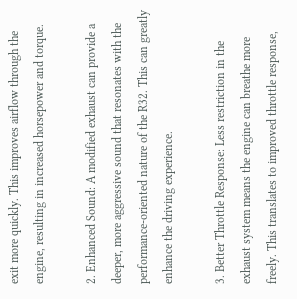exit more quickly. This improves airflow through the engine, resulting in increased horsepower and torque.

2. Enhanced Sound: A modified exhaust can provide a deeper, more aggressive sound that resonates with the performance-oriented nature of the R32. This can greatly enhance the driving experience.

3. Better Throttle Response: Less restriction in the exhaust system means the engine can breathe more freely. This translates to improved throttle response,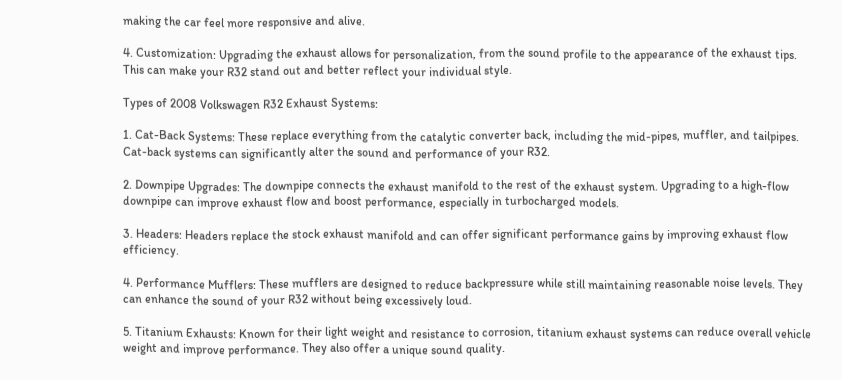making the car feel more responsive and alive.

4. Customization: Upgrading the exhaust allows for personalization, from the sound profile to the appearance of the exhaust tips. This can make your R32 stand out and better reflect your individual style.

Types of 2008 Volkswagen R32 Exhaust Systems:

1. Cat-Back Systems: These replace everything from the catalytic converter back, including the mid-pipes, muffler, and tailpipes. Cat-back systems can significantly alter the sound and performance of your R32.

2. Downpipe Upgrades: The downpipe connects the exhaust manifold to the rest of the exhaust system. Upgrading to a high-flow downpipe can improve exhaust flow and boost performance, especially in turbocharged models.

3. Headers: Headers replace the stock exhaust manifold and can offer significant performance gains by improving exhaust flow efficiency.

4. Performance Mufflers: These mufflers are designed to reduce backpressure while still maintaining reasonable noise levels. They can enhance the sound of your R32 without being excessively loud.

5. Titanium Exhausts: Known for their light weight and resistance to corrosion, titanium exhaust systems can reduce overall vehicle weight and improve performance. They also offer a unique sound quality.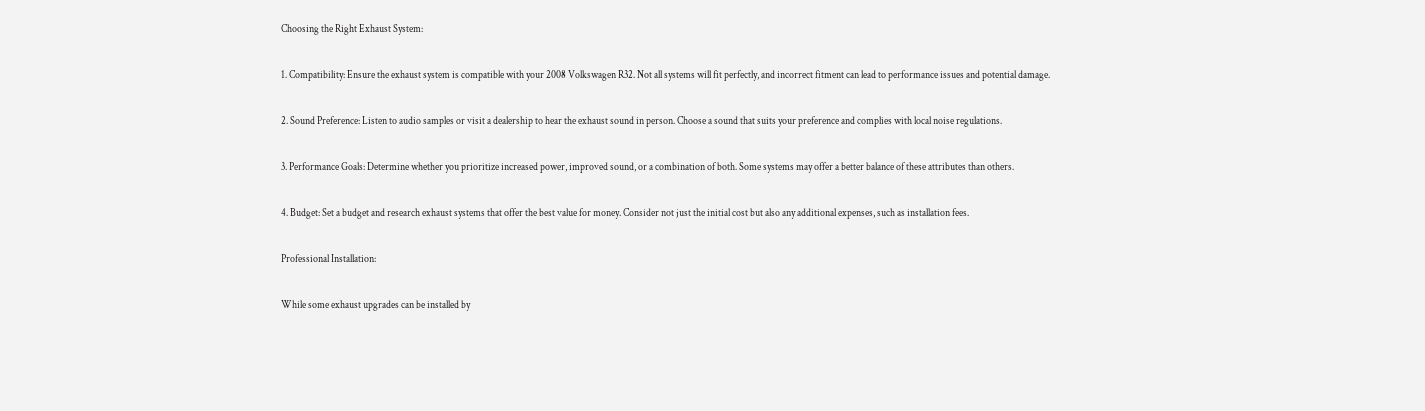Choosing the Right Exhaust System:

1. Compatibility: Ensure the exhaust system is compatible with your 2008 Volkswagen R32. Not all systems will fit perfectly, and incorrect fitment can lead to performance issues and potential damage.

2. Sound Preference: Listen to audio samples or visit a dealership to hear the exhaust sound in person. Choose a sound that suits your preference and complies with local noise regulations.

3. Performance Goals: Determine whether you prioritize increased power, improved sound, or a combination of both. Some systems may offer a better balance of these attributes than others.

4. Budget: Set a budget and research exhaust systems that offer the best value for money. Consider not just the initial cost but also any additional expenses, such as installation fees.

Professional Installation:

While some exhaust upgrades can be installed by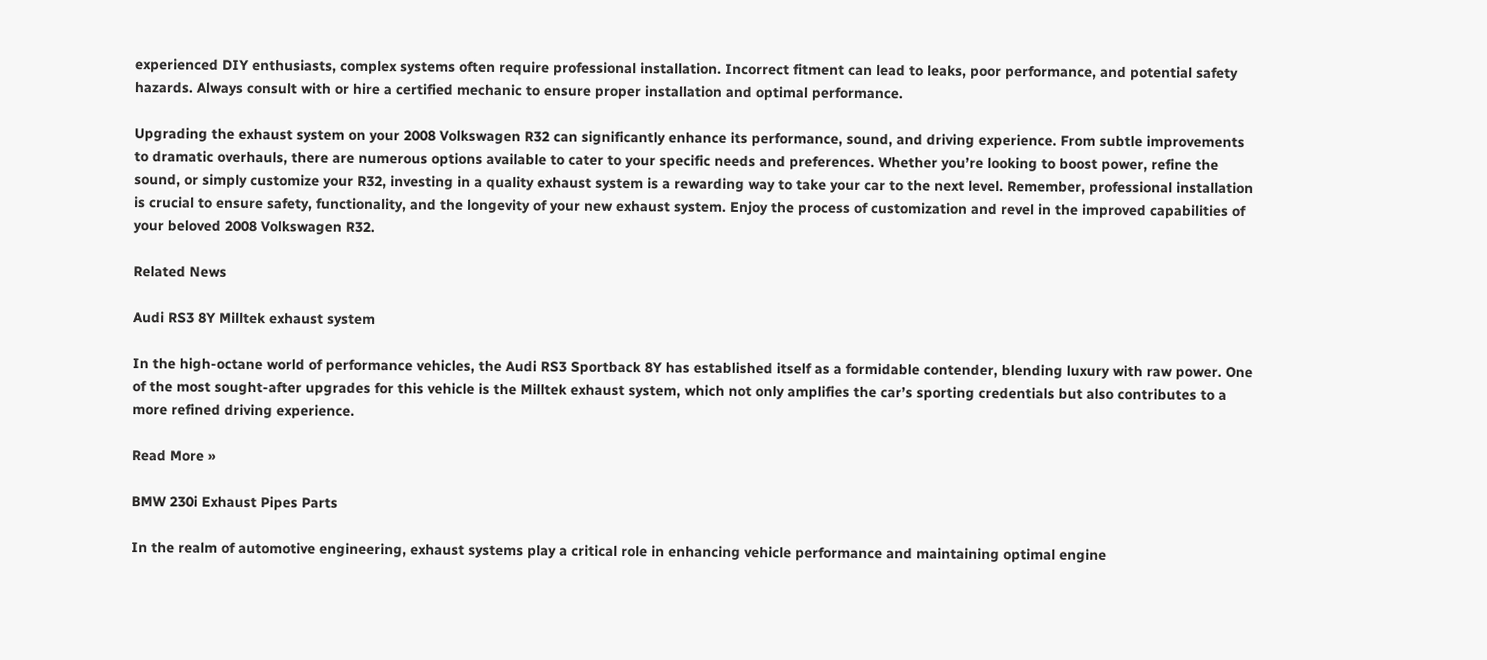experienced DIY enthusiasts, complex systems often require professional installation. Incorrect fitment can lead to leaks, poor performance, and potential safety hazards. Always consult with or hire a certified mechanic to ensure proper installation and optimal performance.

Upgrading the exhaust system on your 2008 Volkswagen R32 can significantly enhance its performance, sound, and driving experience. From subtle improvements to dramatic overhauls, there are numerous options available to cater to your specific needs and preferences. Whether you’re looking to boost power, refine the sound, or simply customize your R32, investing in a quality exhaust system is a rewarding way to take your car to the next level. Remember, professional installation is crucial to ensure safety, functionality, and the longevity of your new exhaust system. Enjoy the process of customization and revel in the improved capabilities of your beloved 2008 Volkswagen R32.

Related News

Audi RS3 8Y Milltek exhaust system

In the high-octane world of performance vehicles, the Audi RS3 Sportback 8Y has established itself as a formidable contender, blending luxury with raw power. One of the most sought-after upgrades for this vehicle is the Milltek exhaust system, which not only amplifies the car’s sporting credentials but also contributes to a more refined driving experience.

Read More »

BMW 230i Exhaust Pipes Parts

In the realm of automotive engineering, exhaust systems play a critical role in enhancing vehicle performance and maintaining optimal engine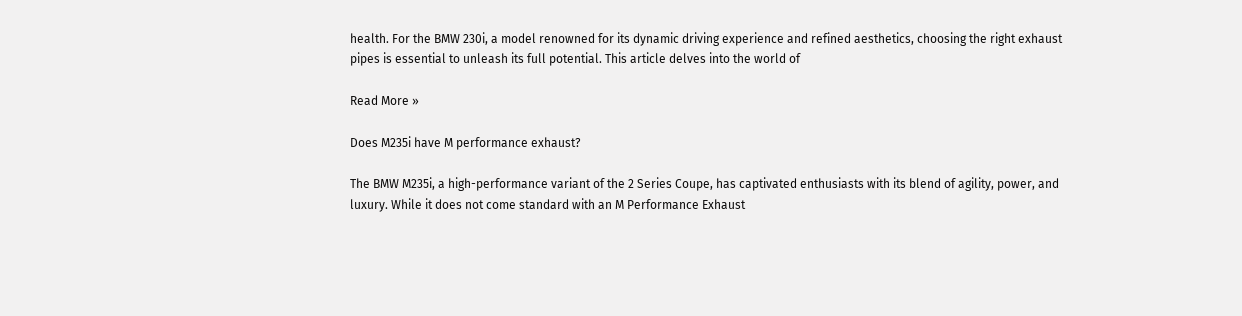health. For the BMW 230i, a model renowned for its dynamic driving experience and refined aesthetics, choosing the right exhaust pipes is essential to unleash its full potential. This article delves into the world of

Read More »

Does M235i have M performance exhaust?

The BMW M235i, a high-performance variant of the 2 Series Coupe, has captivated enthusiasts with its blend of agility, power, and luxury. While it does not come standard with an M Performance Exhaust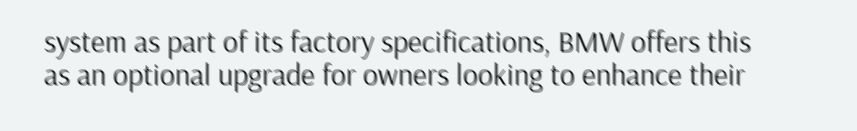system as part of its factory specifications, BMW offers this as an optional upgrade for owners looking to enhance their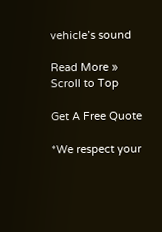vehicle’s sound

Read More »
Scroll to Top

Get A Free Quote

*We respect your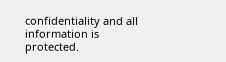confidentiality and all information is protected.